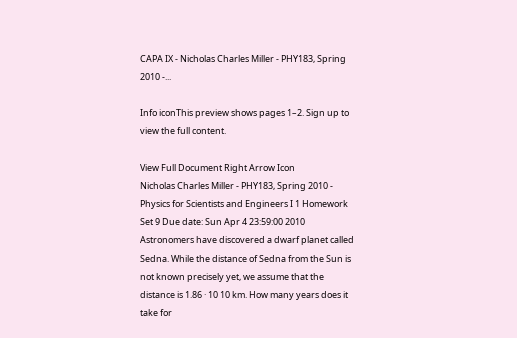CAPA IX - Nicholas Charles Miller - PHY183, Spring 2010 -...

Info iconThis preview shows pages 1–2. Sign up to view the full content.

View Full Document Right Arrow Icon
Nicholas Charles Miller - PHY183, Spring 2010 - Physics for Scientists and Engineers I 1 Homework Set 9 Due date: Sun Apr 4 23:59:00 2010 Astronomers have discovered a dwarf planet called Sedna. While the distance of Sedna from the Sun is not known precisely yet, we assume that the distance is 1.86 · 10 10 km. How many years does it take for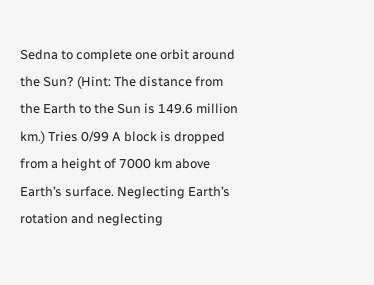Sedna to complete one orbit around the Sun? (Hint: The distance from the Earth to the Sun is 149.6 million km.) Tries 0/99 A block is dropped from a height of 7000 km above Earth’s surface. Neglecting Earth’s rotation and neglecting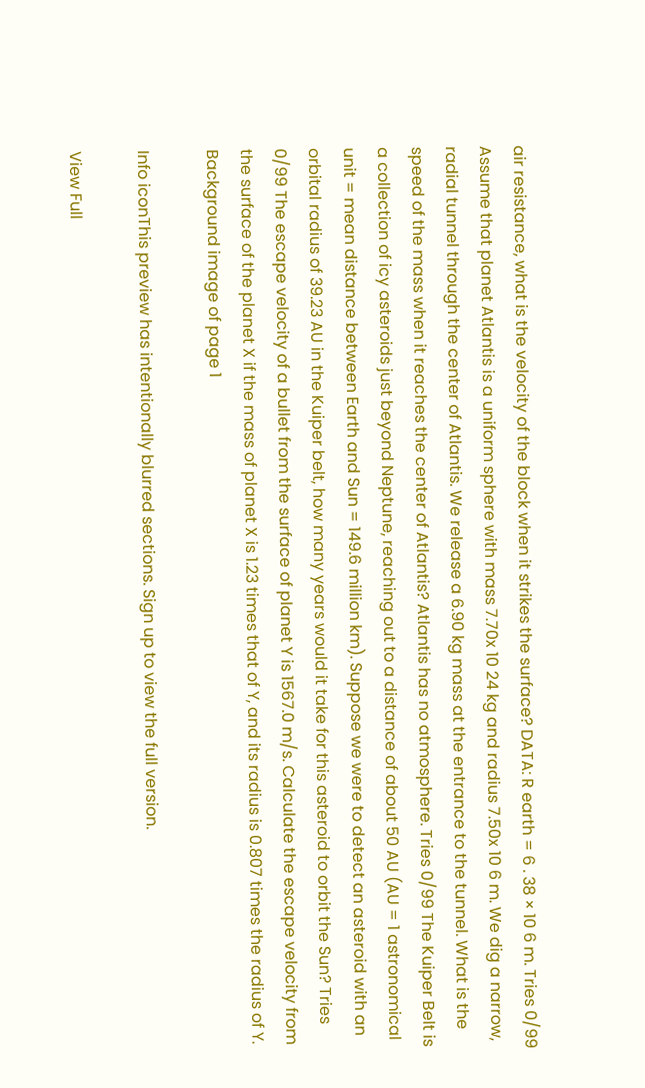air resistance, what is the velocity of the block when it strikes the surface? DATA: R earth = 6 . 38 × 10 6 m. Tries 0/99 Assume that planet Atlantis is a uniform sphere with mass 7.70x 10 24 kg and radius 7.50x 10 6 m. We dig a narrow, radial tunnel through the center of Atlantis. We release a 6.90 kg mass at the entrance to the tunnel. What is the speed of the mass when it reaches the center of Atlantis? Atlantis has no atmosphere. Tries 0/99 The Kuiper Belt is a collection of icy asteroids just beyond Neptune, reaching out to a distance of about 50 AU (AU = 1 astronomical unit = mean distance between Earth and Sun = 149.6 million km). Suppose we were to detect an asteroid with an orbital radius of 39.23 AU in the Kuiper belt, how many years would it take for this asteroid to orbit the Sun? Tries 0/99 The escape velocity of a bullet from the surface of planet Y is 1567.0 m/s. Calculate the escape velocity from the surface of the planet X if the mass of planet X is 1.23 times that of Y, and its radius is 0.807 times the radius of Y.
Background image of page 1

Info iconThis preview has intentionally blurred sections. Sign up to view the full version.

View Full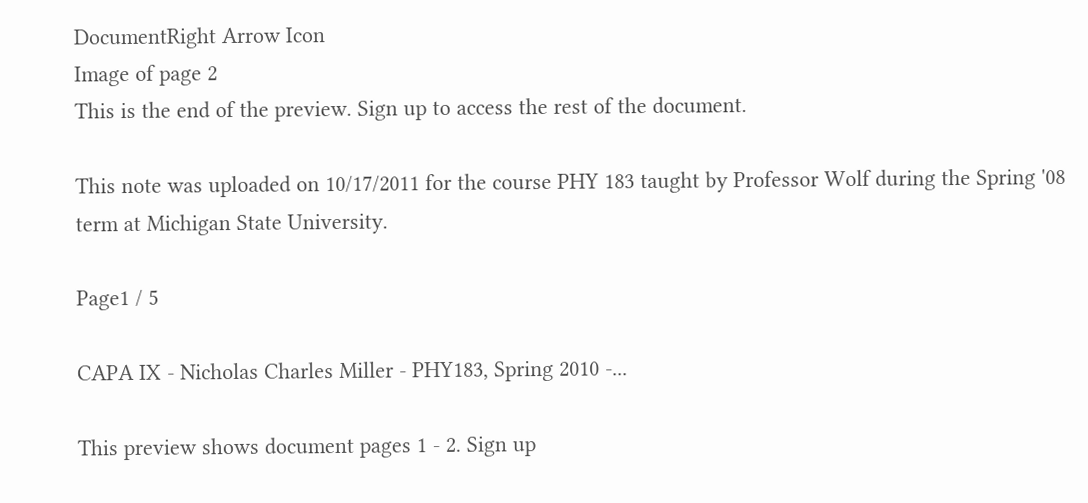DocumentRight Arrow Icon
Image of page 2
This is the end of the preview. Sign up to access the rest of the document.

This note was uploaded on 10/17/2011 for the course PHY 183 taught by Professor Wolf during the Spring '08 term at Michigan State University.

Page1 / 5

CAPA IX - Nicholas Charles Miller - PHY183, Spring 2010 -...

This preview shows document pages 1 - 2. Sign up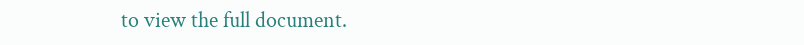to view the full document.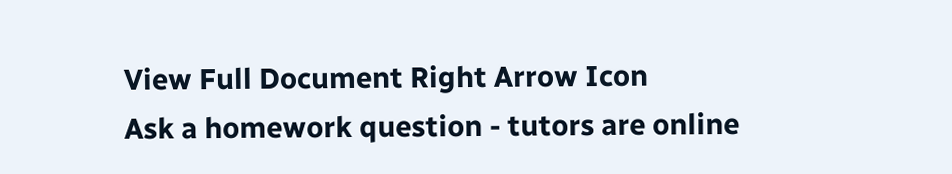View Full Document Right Arrow Icon
Ask a homework question - tutors are online